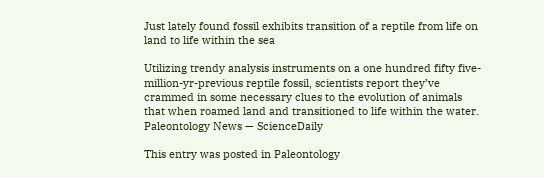Just lately found fossil exhibits transition of a reptile from life on land to life within the sea

Utilizing trendy analysis instruments on a one hundred fifty five-million-yr-previous reptile fossil, scientists report they’ve crammed in some necessary clues to the evolution of animals that when roamed land and transitioned to life within the water.
Paleontology News — ScienceDaily

This entry was posted in Paleontology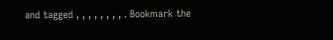and tagged , , , , , , , , . Bookmark the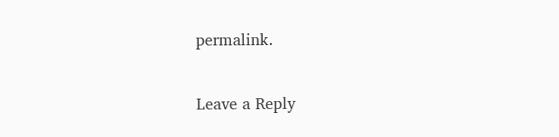permalink.

Leave a Reply